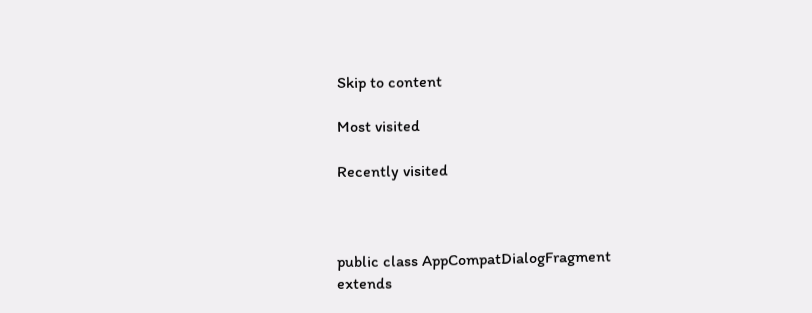Skip to content

Most visited

Recently visited



public class AppCompatDialogFragment
extends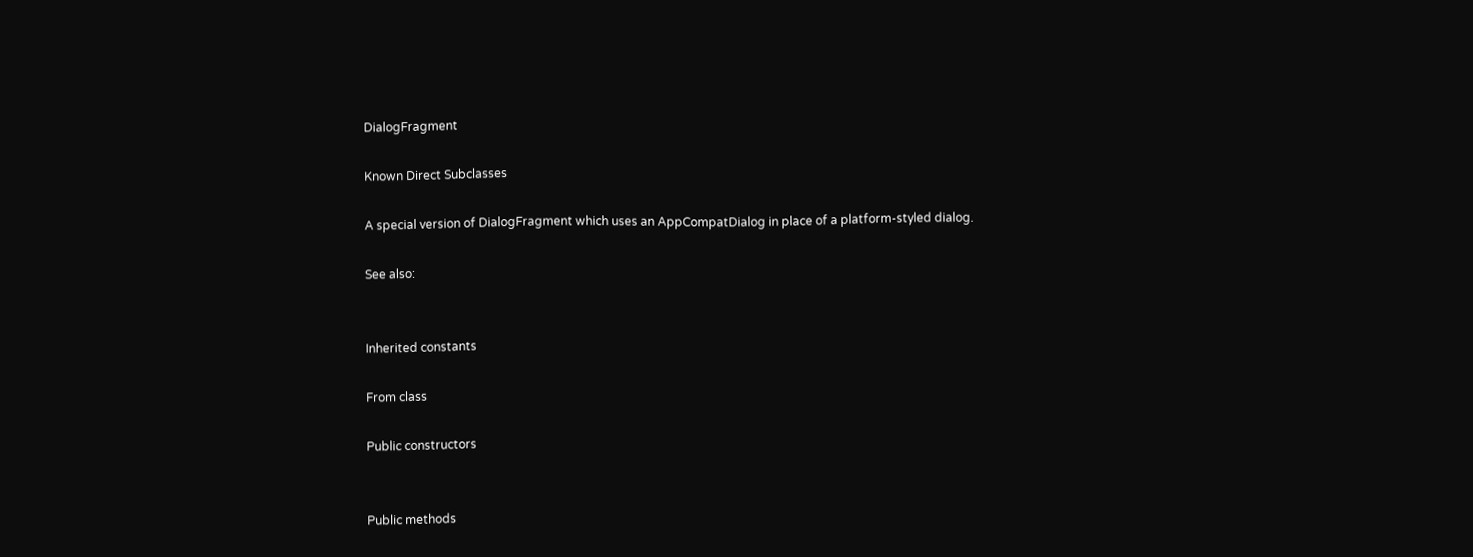DialogFragment

Known Direct Subclasses

A special version of DialogFragment which uses an AppCompatDialog in place of a platform-styled dialog.

See also:


Inherited constants

From class

Public constructors


Public methods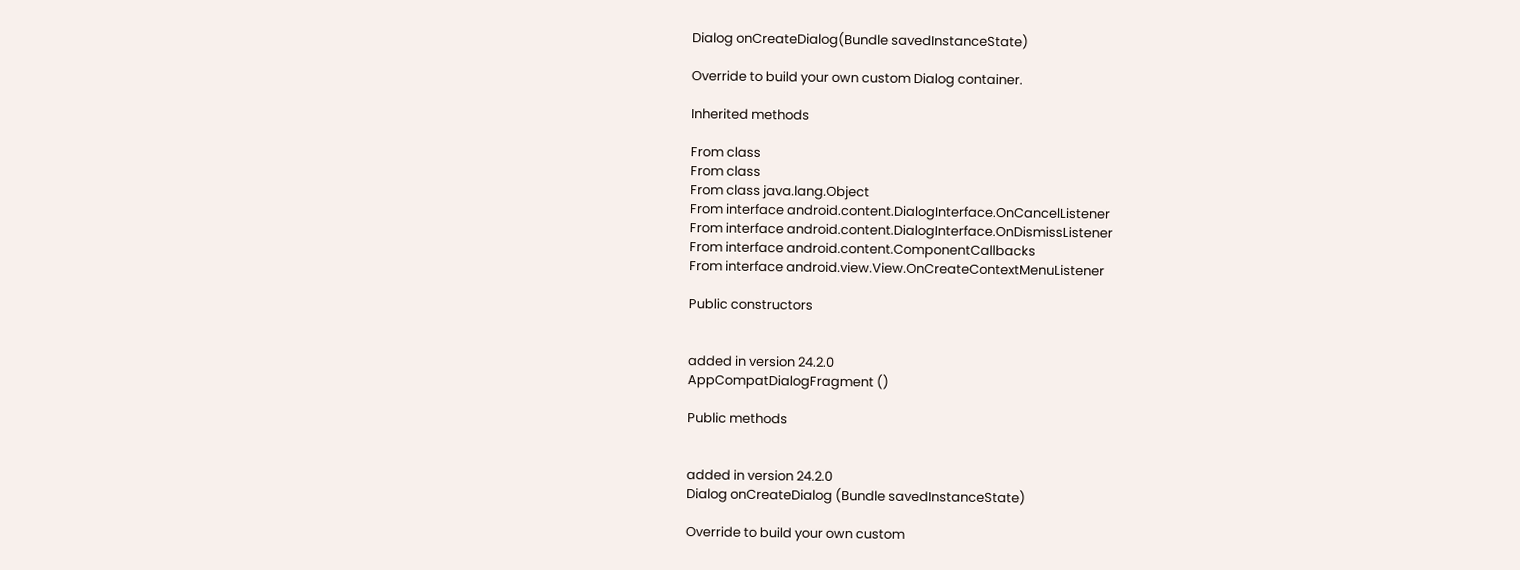Dialog onCreateDialog(Bundle savedInstanceState)

Override to build your own custom Dialog container.

Inherited methods

From class
From class
From class java.lang.Object
From interface android.content.DialogInterface.OnCancelListener
From interface android.content.DialogInterface.OnDismissListener
From interface android.content.ComponentCallbacks
From interface android.view.View.OnCreateContextMenuListener

Public constructors


added in version 24.2.0
AppCompatDialogFragment ()

Public methods


added in version 24.2.0
Dialog onCreateDialog (Bundle savedInstanceState)

Override to build your own custom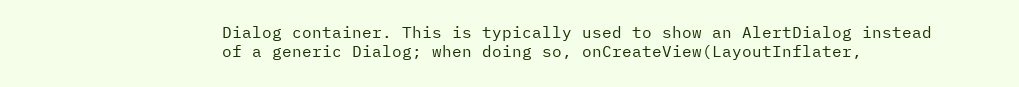Dialog container. This is typically used to show an AlertDialog instead of a generic Dialog; when doing so, onCreateView(LayoutInflater,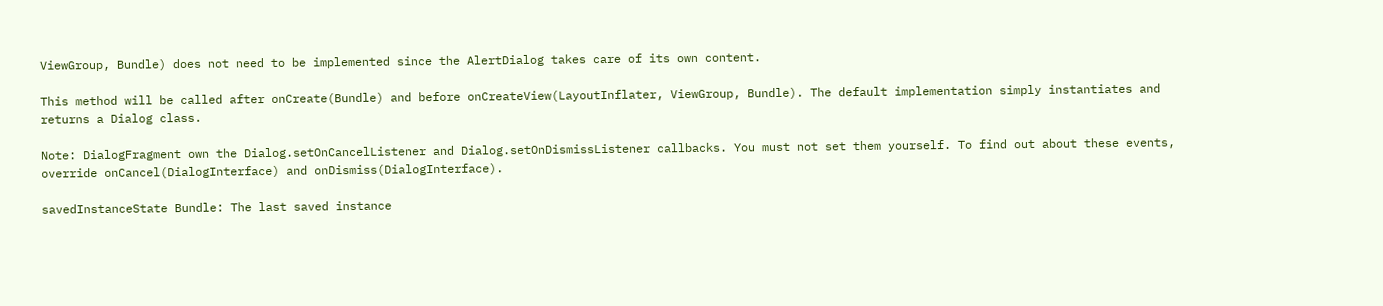ViewGroup, Bundle) does not need to be implemented since the AlertDialog takes care of its own content.

This method will be called after onCreate(Bundle) and before onCreateView(LayoutInflater, ViewGroup, Bundle). The default implementation simply instantiates and returns a Dialog class.

Note: DialogFragment own the Dialog.setOnCancelListener and Dialog.setOnDismissListener callbacks. You must not set them yourself. To find out about these events, override onCancel(DialogInterface) and onDismiss(DialogInterface).

savedInstanceState Bundle: The last saved instance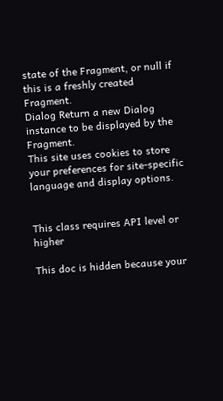state of the Fragment, or null if this is a freshly created Fragment.
Dialog Return a new Dialog instance to be displayed by the Fragment.
This site uses cookies to store your preferences for site-specific language and display options.


This class requires API level or higher

This doc is hidden because your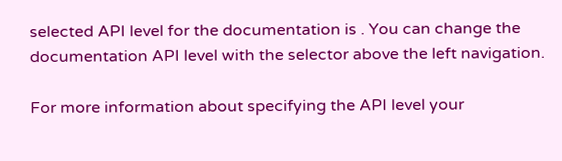selected API level for the documentation is . You can change the documentation API level with the selector above the left navigation.

For more information about specifying the API level your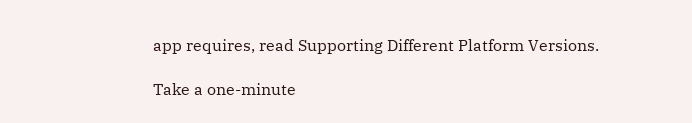app requires, read Supporting Different Platform Versions.

Take a one-minute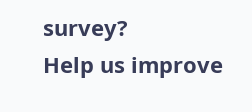survey?
Help us improve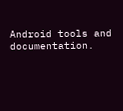Android tools and documentation.